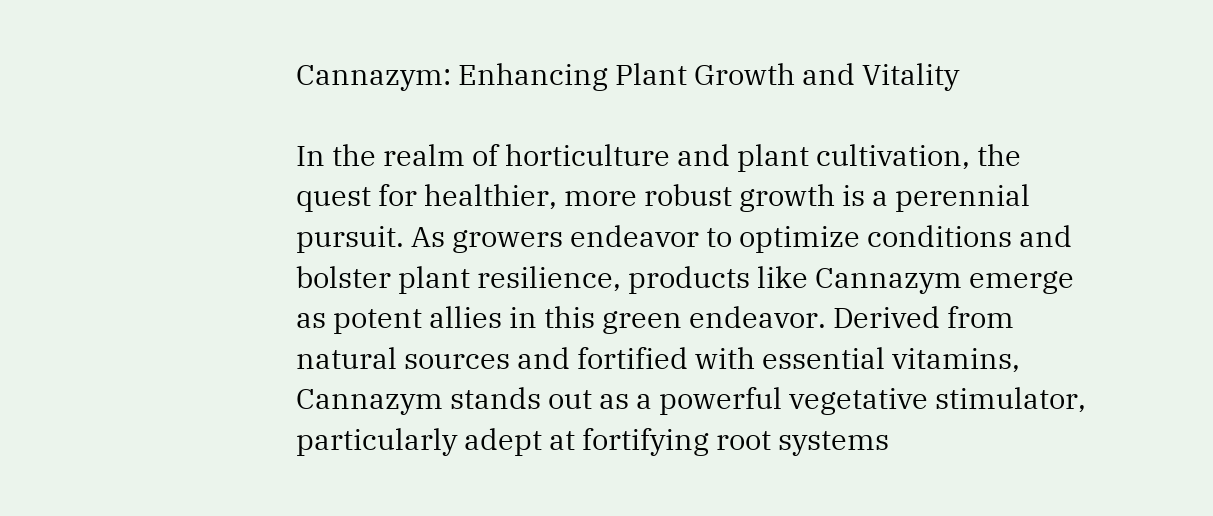Cannazym: Enhancing Plant Growth and Vitality

In the realm of horticulture and plant cultivation, the quest for healthier, more robust growth is a perennial pursuit. As growers endeavor to optimize conditions and bolster plant resilience, products like Cannazym emerge as potent allies in this green endeavor. Derived from natural sources and fortified with essential vitamins, Cannazym stands out as a powerful vegetative stimulator, particularly adept at fortifying root systems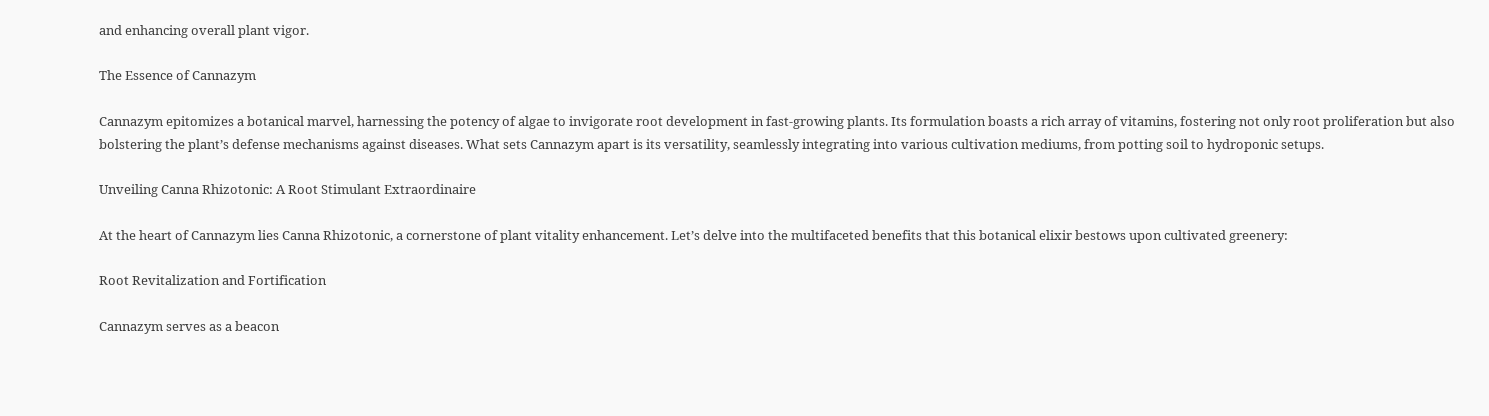and enhancing overall plant vigor.

The Essence of Cannazym

Cannazym epitomizes a botanical marvel, harnessing the potency of algae to invigorate root development in fast-growing plants. Its formulation boasts a rich array of vitamins, fostering not only root proliferation but also bolstering the plant’s defense mechanisms against diseases. What sets Cannazym apart is its versatility, seamlessly integrating into various cultivation mediums, from potting soil to hydroponic setups.

Unveiling Canna Rhizotonic: A Root Stimulant Extraordinaire

At the heart of Cannazym lies Canna Rhizotonic, a cornerstone of plant vitality enhancement. Let’s delve into the multifaceted benefits that this botanical elixir bestows upon cultivated greenery:

Root Revitalization and Fortification

Cannazym serves as a beacon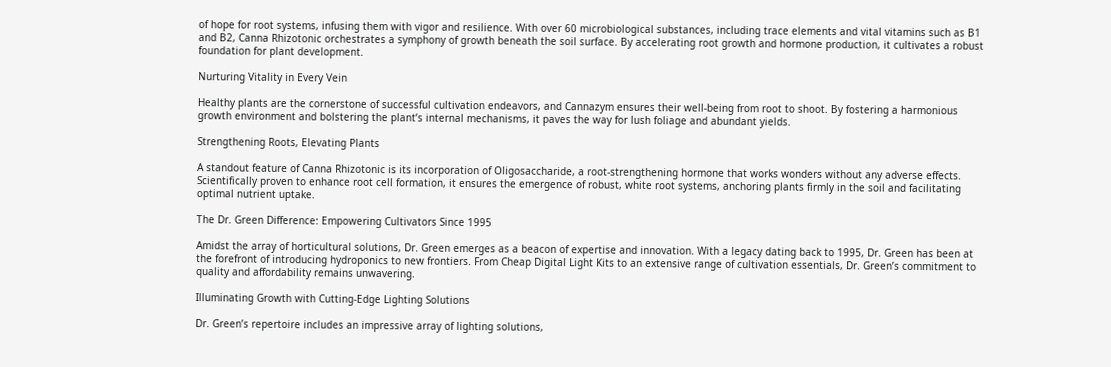of hope for root systems, infusing them with vigor and resilience. With over 60 microbiological substances, including trace elements and vital vitamins such as B1 and B2, Canna Rhizotonic orchestrates a symphony of growth beneath the soil surface. By accelerating root growth and hormone production, it cultivates a robust foundation for plant development.

Nurturing Vitality in Every Vein

Healthy plants are the cornerstone of successful cultivation endeavors, and Cannazym ensures their well-being from root to shoot. By fostering a harmonious growth environment and bolstering the plant’s internal mechanisms, it paves the way for lush foliage and abundant yields.

Strengthening Roots, Elevating Plants

A standout feature of Canna Rhizotonic is its incorporation of Oligosaccharide, a root-strengthening hormone that works wonders without any adverse effects. Scientifically proven to enhance root cell formation, it ensures the emergence of robust, white root systems, anchoring plants firmly in the soil and facilitating optimal nutrient uptake.

The Dr. Green Difference: Empowering Cultivators Since 1995

Amidst the array of horticultural solutions, Dr. Green emerges as a beacon of expertise and innovation. With a legacy dating back to 1995, Dr. Green has been at the forefront of introducing hydroponics to new frontiers. From Cheap Digital Light Kits to an extensive range of cultivation essentials, Dr. Green’s commitment to quality and affordability remains unwavering.

Illuminating Growth with Cutting-Edge Lighting Solutions

Dr. Green’s repertoire includes an impressive array of lighting solutions,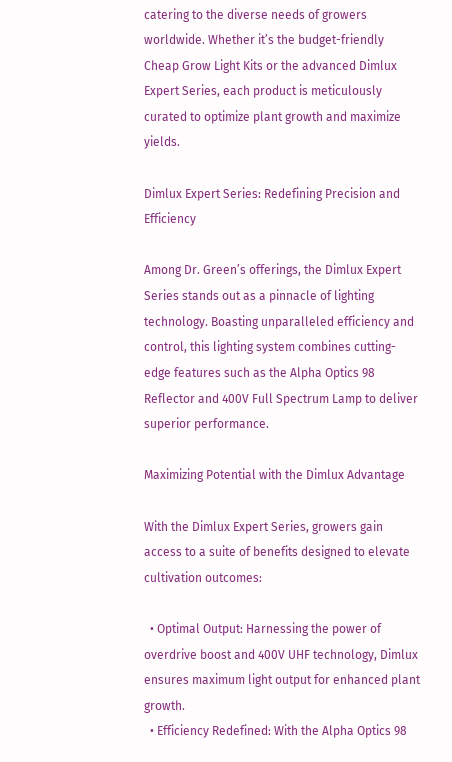catering to the diverse needs of growers worldwide. Whether it’s the budget-friendly Cheap Grow Light Kits or the advanced Dimlux Expert Series, each product is meticulously curated to optimize plant growth and maximize yields.

Dimlux Expert Series: Redefining Precision and Efficiency

Among Dr. Green’s offerings, the Dimlux Expert Series stands out as a pinnacle of lighting technology. Boasting unparalleled efficiency and control, this lighting system combines cutting-edge features such as the Alpha Optics 98 Reflector and 400V Full Spectrum Lamp to deliver superior performance.

Maximizing Potential with the Dimlux Advantage

With the Dimlux Expert Series, growers gain access to a suite of benefits designed to elevate cultivation outcomes:

  • Optimal Output: Harnessing the power of overdrive boost and 400V UHF technology, Dimlux ensures maximum light output for enhanced plant growth.
  • Efficiency Redefined: With the Alpha Optics 98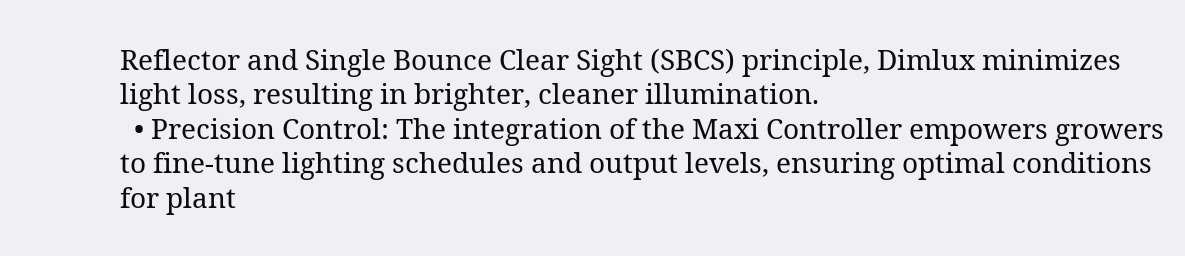Reflector and Single Bounce Clear Sight (SBCS) principle, Dimlux minimizes light loss, resulting in brighter, cleaner illumination.
  • Precision Control: The integration of the Maxi Controller empowers growers to fine-tune lighting schedules and output levels, ensuring optimal conditions for plant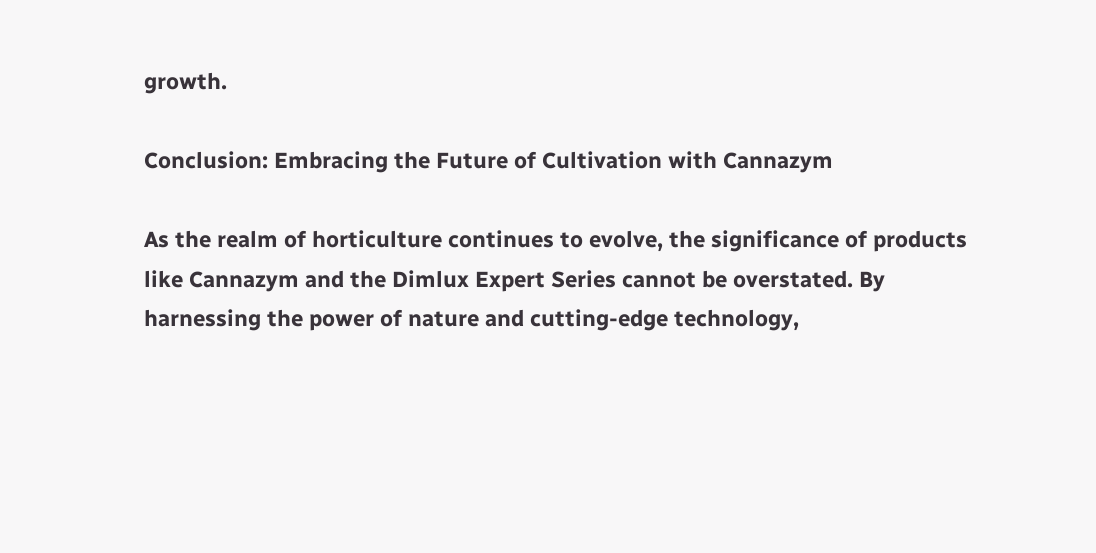growth.

Conclusion: Embracing the Future of Cultivation with Cannazym

As the realm of horticulture continues to evolve, the significance of products like Cannazym and the Dimlux Expert Series cannot be overstated. By harnessing the power of nature and cutting-edge technology,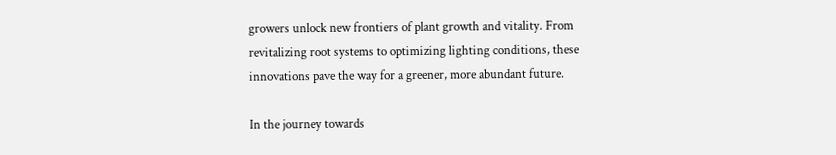growers unlock new frontiers of plant growth and vitality. From revitalizing root systems to optimizing lighting conditions, these innovations pave the way for a greener, more abundant future.

In the journey towards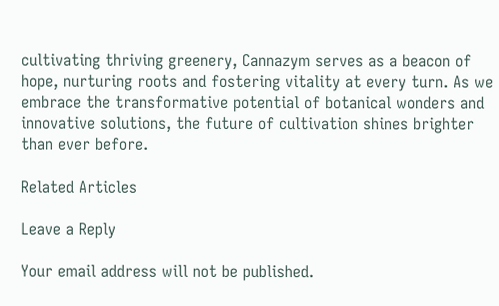cultivating thriving greenery, Cannazym serves as a beacon of hope, nurturing roots and fostering vitality at every turn. As we embrace the transformative potential of botanical wonders and innovative solutions, the future of cultivation shines brighter than ever before.

Related Articles

Leave a Reply

Your email address will not be published.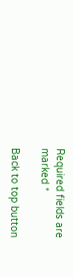Required fields are marked *

Back to top button